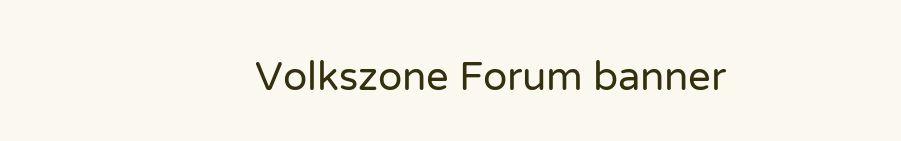Volkszone Forum banner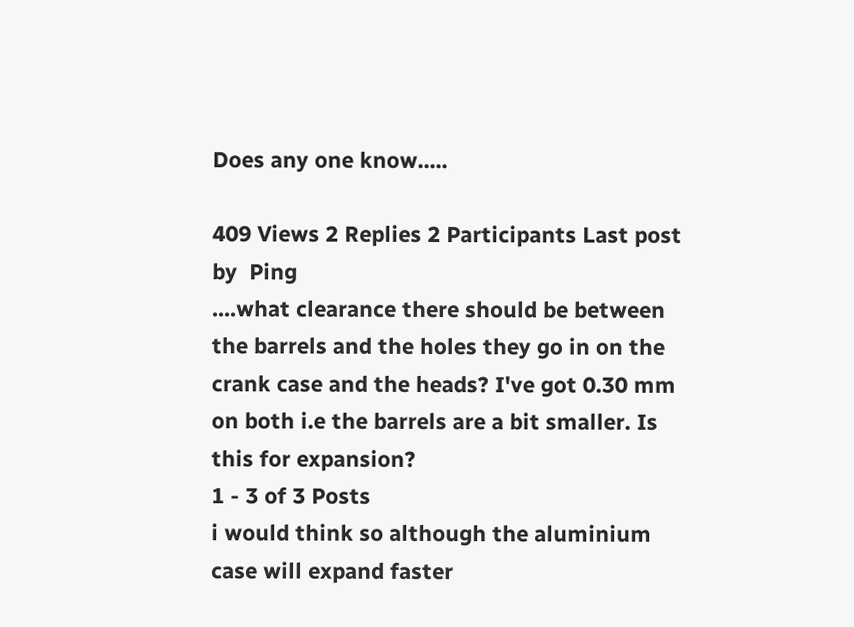Does any one know.....

409 Views 2 Replies 2 Participants Last post by  Ping
....what clearance there should be between the barrels and the holes they go in on the crank case and the heads? I've got 0.30 mm on both i.e the barrels are a bit smaller. Is this for expansion?
1 - 3 of 3 Posts
i would think so although the aluminium case will expand faster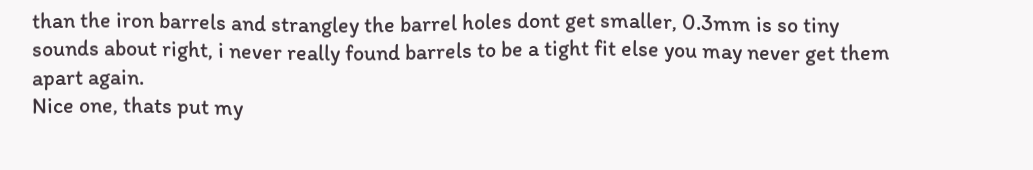than the iron barrels and strangley the barrel holes dont get smaller, 0.3mm is so tiny sounds about right, i never really found barrels to be a tight fit else you may never get them apart again.
Nice one, thats put my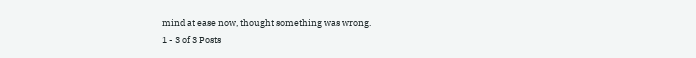mind at ease now, thought something was wrong.
1 - 3 of 3 Posts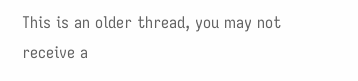This is an older thread, you may not receive a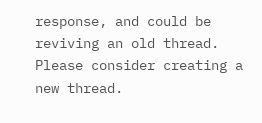response, and could be reviving an old thread. Please consider creating a new thread.